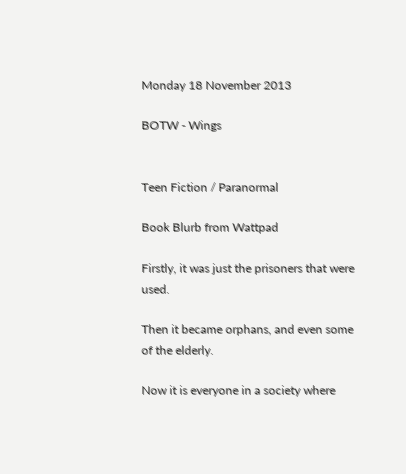Monday 18 November 2013

BOTW - Wings


Teen Fiction / Paranormal

Book Blurb from Wattpad

Firstly, it was just the prisoners that were used.

Then it became orphans, and even some of the elderly.

Now it is everyone in a society where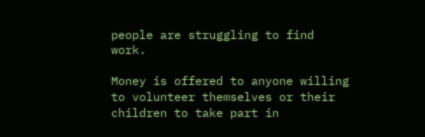people are struggling to find work.

Money is offered to anyone willing to volunteer themselves or their children to take part in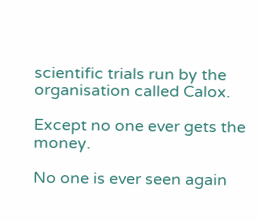scientific trials run by the organisation called Calox.

Except no one ever gets the money.

No one is ever seen again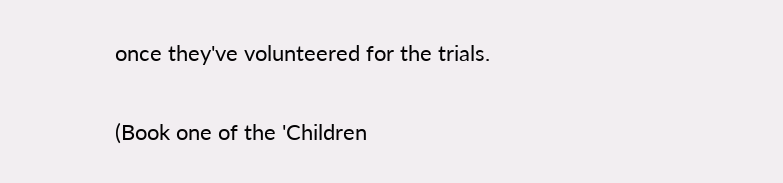once they've volunteered for the trials.

(Book one of the 'Children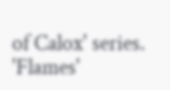of Calox' series. 'Flames'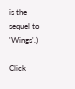is the sequel to 'Wings'.)

Click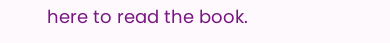here to read the book.